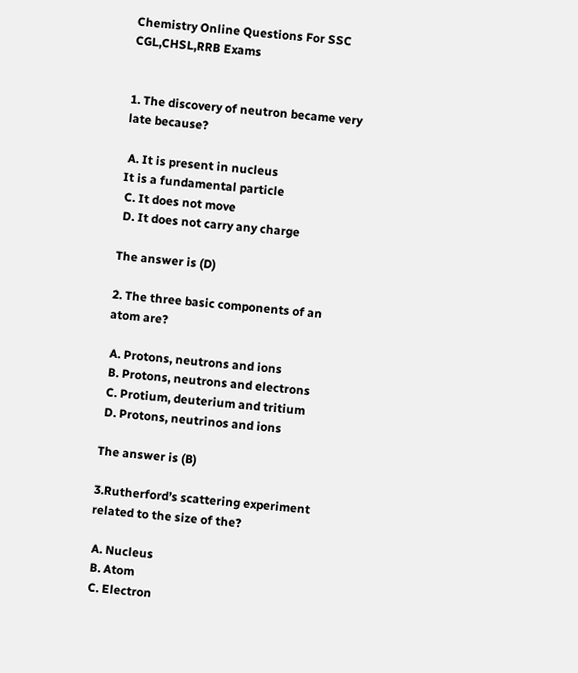Chemistry Online Questions For SSC CGL,CHSL,RRB Exams


1. The discovery of neutron became very late because?

 A. It is present in nucleus
It is a fundamental particle
 C. It does not move
 D. It does not carry any charge

The answer is (D)

2. The three basic components of an atom are?

 A. Protons, neutrons and ions
 B. Protons, neutrons and electrons
 C. Protium, deuterium and tritium
 D. Protons, neutrinos and ions

The answer is (B)

3.Rutherford’s scattering experiment related to the size of the?

 A. Nucleus
 B. Atom
 C. Electron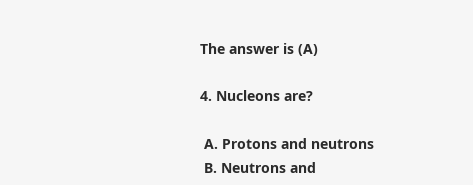The answer is (A)

4. Nucleons are?

 A. Protons and neutrons
 B. Neutrons and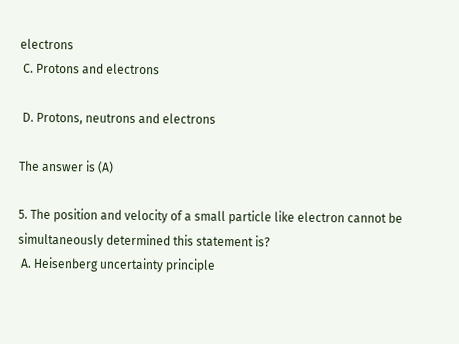electrons
 C. Protons and electrons

 D. Protons, neutrons and electrons

The answer is (A)

5. The position and velocity of a small particle like electron cannot be simultaneously determined this statement is?
 A. Heisenberg uncertainty principle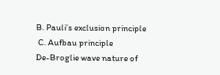B. Pauli’s exclusion principle
 C. Aufbau principle
De-Broglie wave nature of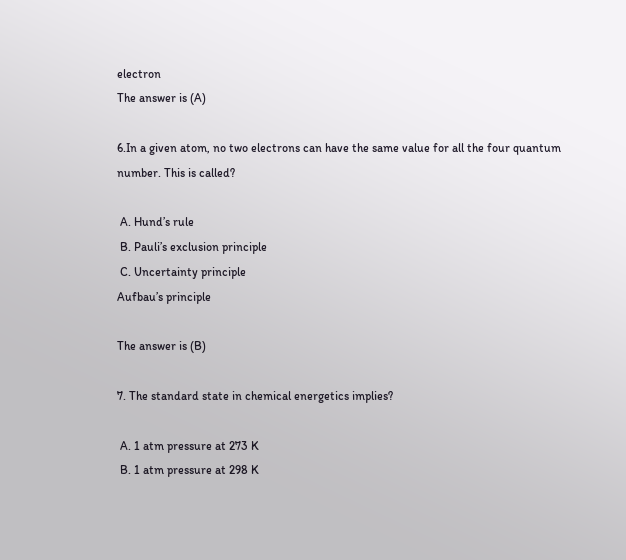electron
The answer is (A)

6.In a given atom, no two electrons can have the same value for all the four quantum number. This is called?

 A. Hund’s rule
 B. Pauli’s exclusion principle
 C. Uncertainty principle
Aufbau’s principle

The answer is (B)

7. The standard state in chemical energetics implies?

 A. 1 atm pressure at 273 K
 B. 1 atm pressure at 298 K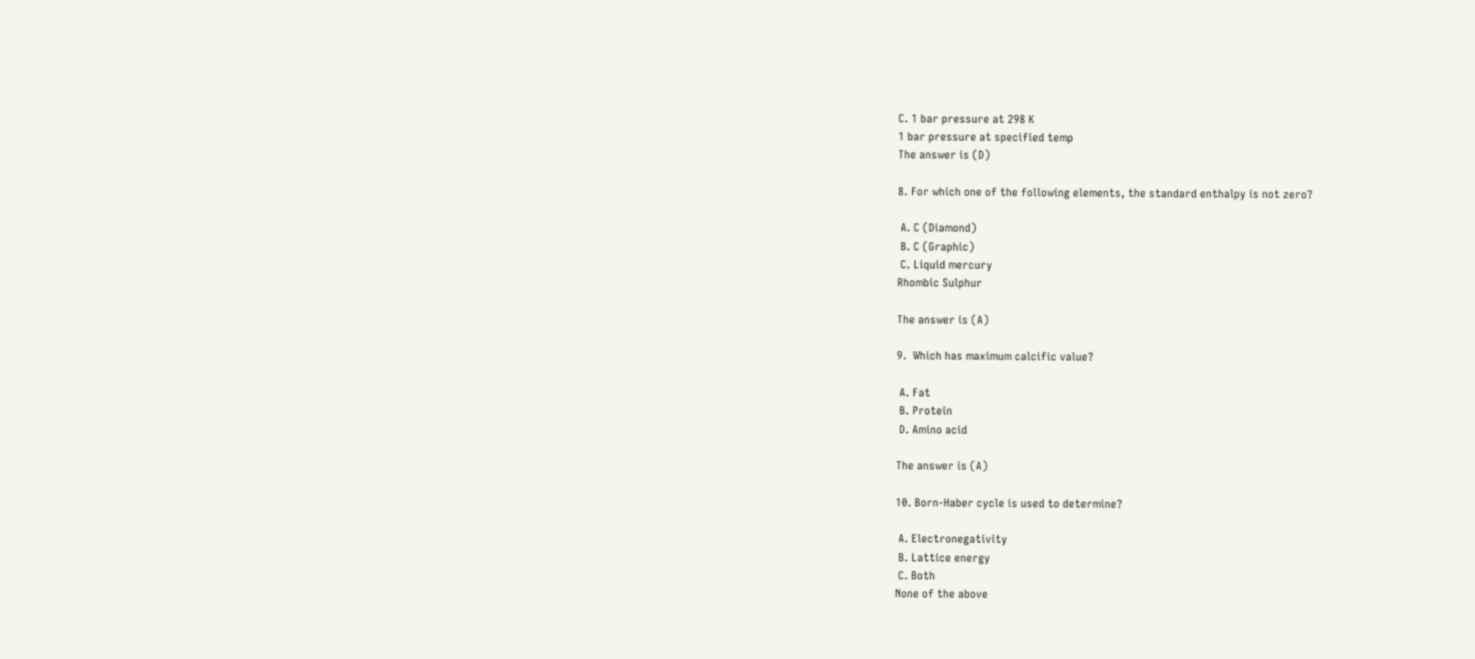C. 1 bar pressure at 298 K
1 bar pressure at specified temp
The answer is (D)

8. For which one of the following elements, the standard enthalpy is not zero?

 A. C (Diamond)
 B. C (Graphic)
 C. Liquid mercury
Rhombic Sulphur

The answer is (A)

9.  Which has maximum calcific value?

 A. Fat
 B. Protein
 D. Amino acid

The answer is (A)

10. Born-Haber cycle is used to determine?

 A. Electronegativity
 B. Lattice energy
 C. Both
None of the above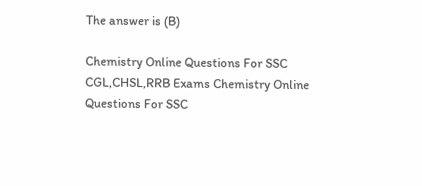The answer is (B)

Chemistry Online Questions For SSC CGL,CHSL,RRB Exams Chemistry Online Questions For SSC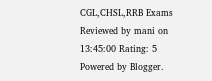CGL,CHSL,RRB Exams Reviewed by mani on 13:45:00 Rating: 5
Powered by Blogger.